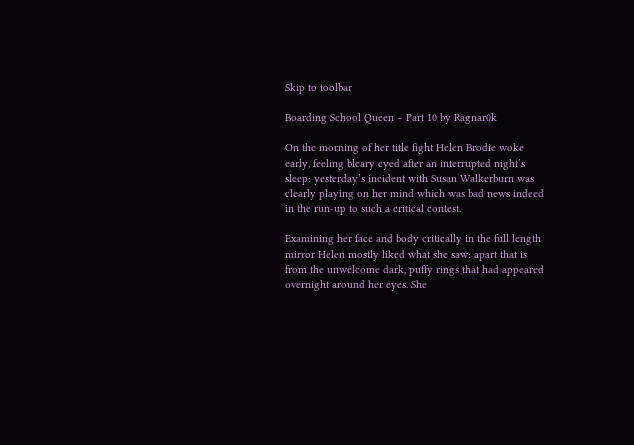Skip to toolbar

Boarding School Queen – Part 10 by Ragnar0k

On the morning of her title fight Helen Brodie woke early, feeling bleary eyed after an interrupted night’s sleep: yesterday’s incident with Susan Walkerburn was clearly playing on her mind which was bad news indeed in the run-up to such a critical contest.

Examining her face and body critically in the full length mirror Helen mostly liked what she saw: apart that is from the unwelcome dark, puffy rings that had appeared overnight around her eyes. She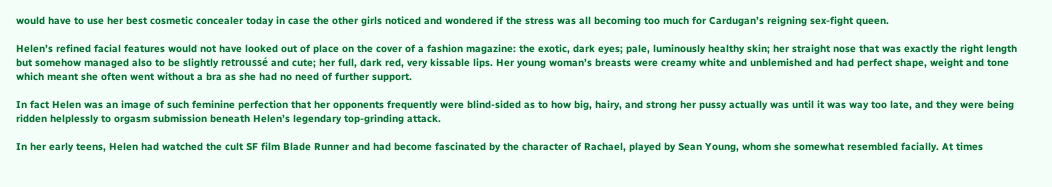would have to use her best cosmetic concealer today in case the other girls noticed and wondered if the stress was all becoming too much for Cardugan’s reigning sex-fight queen.

Helen’s refined facial features would not have looked out of place on the cover of a fashion magazine: the exotic, dark eyes; pale, luminously healthy skin; her straight nose that was exactly the right length but somehow managed also to be slightly retroussé and cute; her full, dark red, very kissable lips. Her young woman’s breasts were creamy white and unblemished and had perfect shape, weight and tone which meant she often went without a bra as she had no need of further support.

In fact Helen was an image of such feminine perfection that her opponents frequently were blind-sided as to how big, hairy, and strong her pussy actually was until it was way too late, and they were being ridden helplessly to orgasm submission beneath Helen’s legendary top-grinding attack.

In her early teens, Helen had watched the cult SF film Blade Runner and had become fascinated by the character of Rachael, played by Sean Young, whom she somewhat resembled facially. At times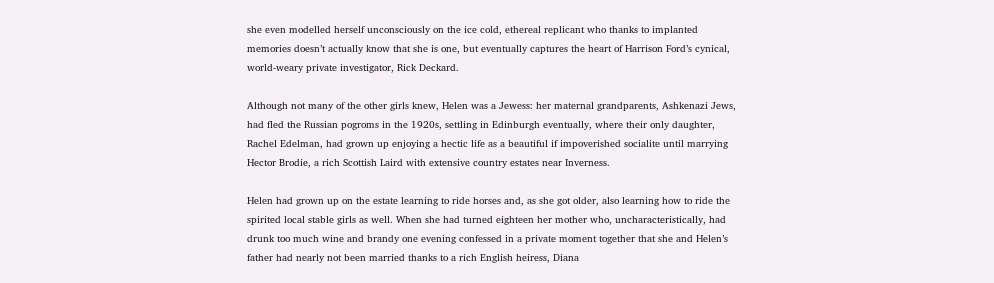she even modelled herself unconsciously on the ice cold, ethereal replicant who thanks to implanted memories doesn’t actually know that she is one, but eventually captures the heart of Harrison Ford’s cynical, world-weary private investigator, Rick Deckard.

Although not many of the other girls knew, Helen was a Jewess: her maternal grandparents, Ashkenazi Jews, had fled the Russian pogroms in the 1920s, settling in Edinburgh eventually, where their only daughter, Rachel Edelman, had grown up enjoying a hectic life as a beautiful if impoverished socialite until marrying Hector Brodie, a rich Scottish Laird with extensive country estates near Inverness.

Helen had grown up on the estate learning to ride horses and, as she got older, also learning how to ride the spirited local stable girls as well. When she had turned eighteen her mother who, uncharacteristically, had drunk too much wine and brandy one evening confessed in a private moment together that she and Helen’s father had nearly not been married thanks to a rich English heiress, Diana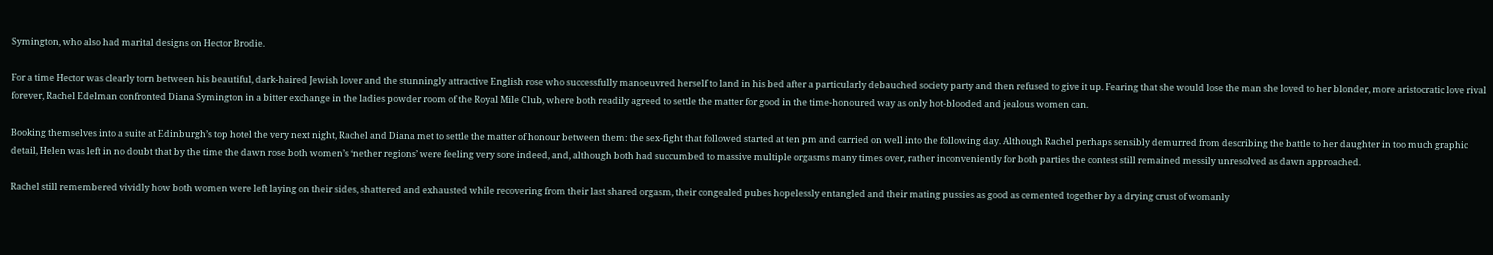Symington, who also had marital designs on Hector Brodie.

For a time Hector was clearly torn between his beautiful, dark-haired Jewish lover and the stunningly attractive English rose who successfully manoeuvred herself to land in his bed after a particularly debauched society party and then refused to give it up. Fearing that she would lose the man she loved to her blonder, more aristocratic love rival forever, Rachel Edelman confronted Diana Symington in a bitter exchange in the ladies powder room of the Royal Mile Club, where both readily agreed to settle the matter for good in the time-honoured way as only hot-blooded and jealous women can.

Booking themselves into a suite at Edinburgh’s top hotel the very next night, Rachel and Diana met to settle the matter of honour between them: the sex-fight that followed started at ten pm and carried on well into the following day. Although Rachel perhaps sensibly demurred from describing the battle to her daughter in too much graphic detail, Helen was left in no doubt that by the time the dawn rose both women’s ‘nether regions’ were feeling very sore indeed, and, although both had succumbed to massive multiple orgasms many times over, rather inconveniently for both parties the contest still remained messily unresolved as dawn approached.

Rachel still remembered vividly how both women were left laying on their sides, shattered and exhausted while recovering from their last shared orgasm, their congealed pubes hopelessly entangled and their mating pussies as good as cemented together by a drying crust of womanly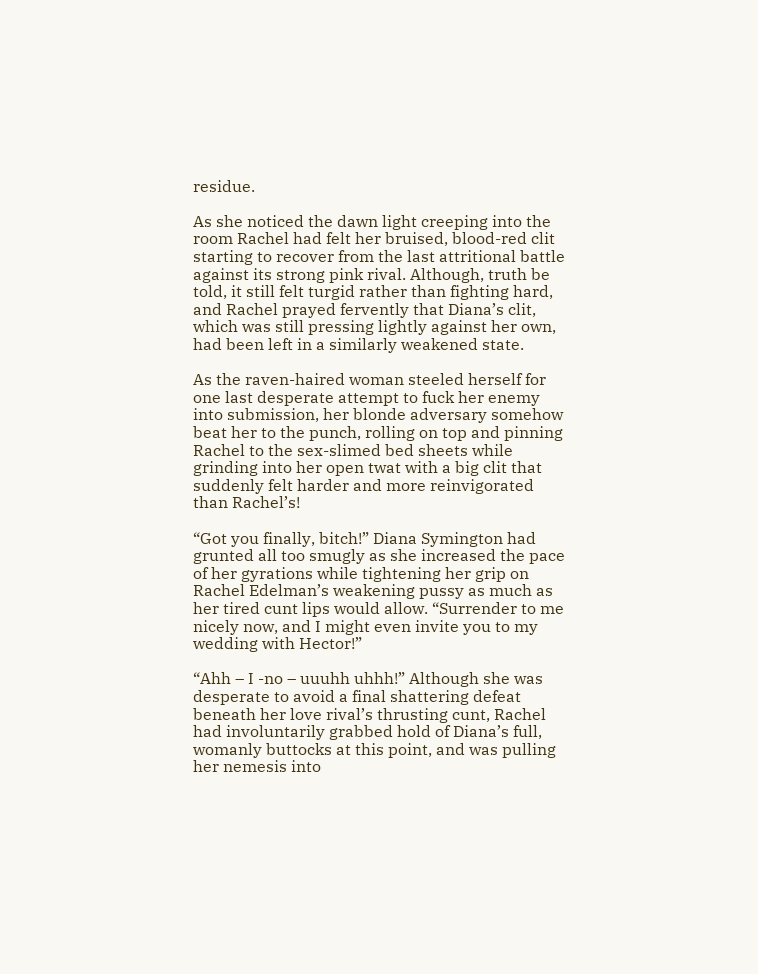residue.

As she noticed the dawn light creeping into the room Rachel had felt her bruised, blood-red clit starting to recover from the last attritional battle against its strong pink rival. Although, truth be told, it still felt turgid rather than fighting hard, and Rachel prayed fervently that Diana’s clit, which was still pressing lightly against her own, had been left in a similarly weakened state.

As the raven-haired woman steeled herself for one last desperate attempt to fuck her enemy into submission, her blonde adversary somehow beat her to the punch, rolling on top and pinning Rachel to the sex-slimed bed sheets while grinding into her open twat with a big clit that suddenly felt harder and more reinvigorated than Rachel’s!

“Got you finally, bitch!” Diana Symington had grunted all too smugly as she increased the pace of her gyrations while tightening her grip on Rachel Edelman’s weakening pussy as much as her tired cunt lips would allow. “Surrender to me nicely now, and I might even invite you to my wedding with Hector!”

“Ahh – I -no – uuuhh uhhh!” Although she was desperate to avoid a final shattering defeat beneath her love rival’s thrusting cunt, Rachel had involuntarily grabbed hold of Diana’s full, womanly buttocks at this point, and was pulling her nemesis into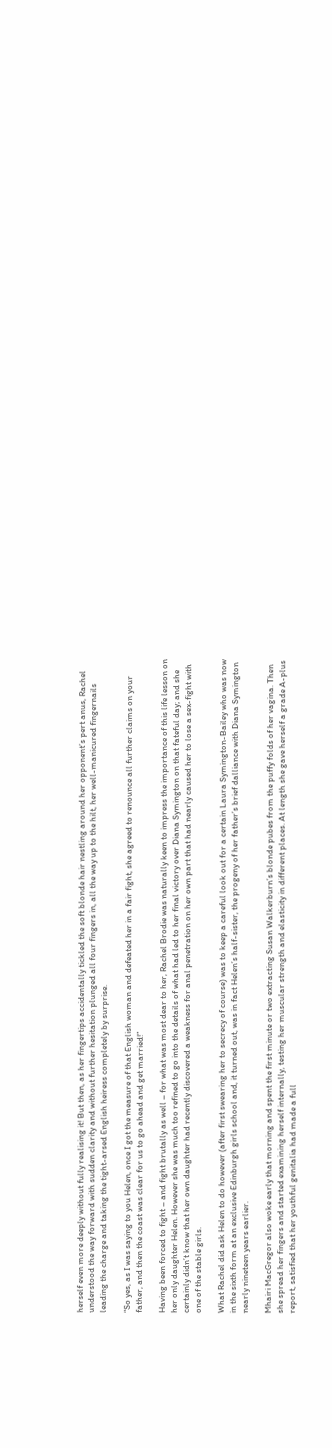herself even more deeply without fully realising it! But then, as her fingertips accidentally tickled the soft blonde hair nestling around her opponent’s pert anus, Rachel understood the way forward with sudden clarity and without further hesitation plunged all four fingers in, all the way up to the hilt, her well-manicured fingernails leading the charge and taking the tight-arsed English heiress completely by surprise.

“So yes, as I was saying to you Helen, once I got the measure of that English woman and defeated her in a fair fight, she agreed to renounce all further claims on your father, and then the coast was clear for us to go ahead and get married!”

Having been forced to fight – and fight brutally as well – for what was most dear to her, Rachel Brodie was naturally keen to impress the importance of this life lesson on her only daughter Helen. However she was much too refined to go into the details of what had led to her final victory over Diana Symington on that fateful day; and she certainly didn’t know that her own daughter had recently discovered a weakness for anal penetration on her own part that had nearly caused her to lose a sex-fight with one of the stable girls.

What Rachel did ask Helen to do however (after first swearing her to secrecy of course) was to keep a careful look out for a certain Laura Symington-Bailey who was now in the sixth form at an exclusive Edinburgh girls school and, it turned out, was in fact Helen’s half-sister, the progeny of her father’s brief dalliance with Diana Symington nearly nineteen years earlier.

Mhairi MacGregor also woke early that morning and spent the first minute or two extracting Susan Walkerburn’s blonde pubes from the puffy folds of her vagina. Then she spread her fingers and started examining herself internally, testing her muscular strength and elasticity in different places. At length she gave herself a grade A-plus report, satisfied that her youthful genitalia had made a full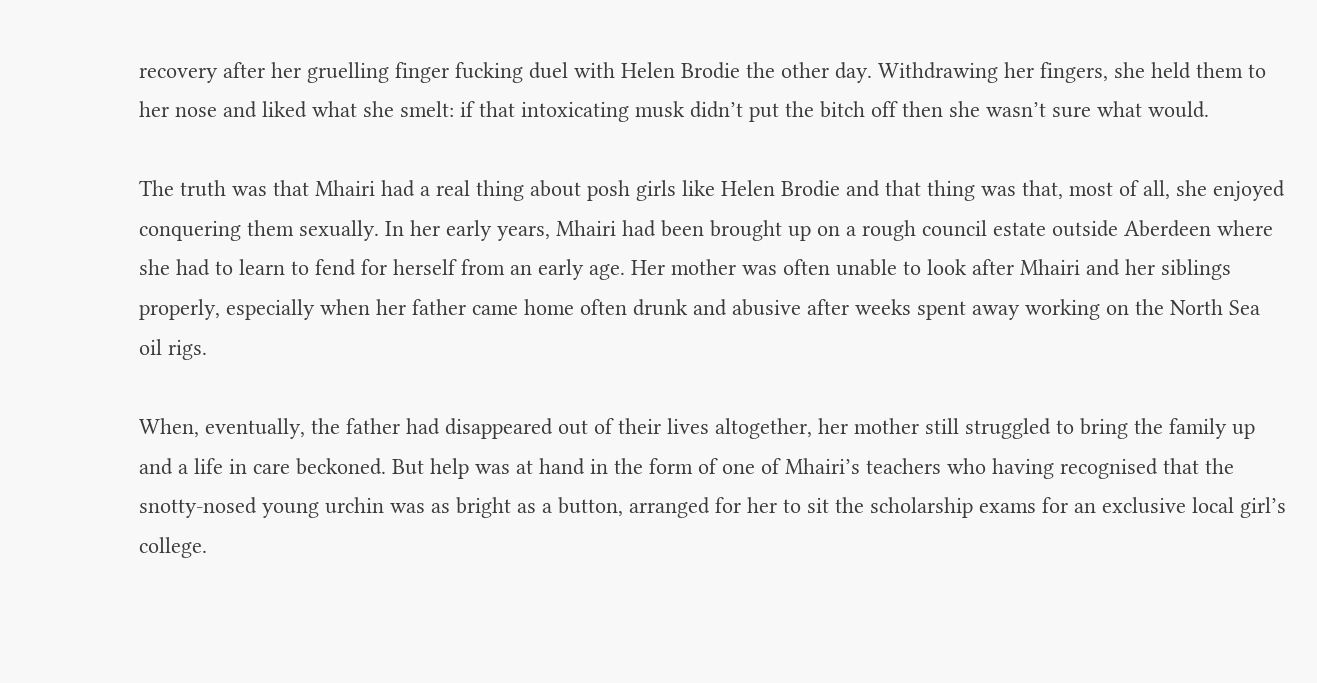recovery after her gruelling finger fucking duel with Helen Brodie the other day. Withdrawing her fingers, she held them to her nose and liked what she smelt: if that intoxicating musk didn’t put the bitch off then she wasn’t sure what would.

The truth was that Mhairi had a real thing about posh girls like Helen Brodie and that thing was that, most of all, she enjoyed conquering them sexually. In her early years, Mhairi had been brought up on a rough council estate outside Aberdeen where she had to learn to fend for herself from an early age. Her mother was often unable to look after Mhairi and her siblings properly, especially when her father came home often drunk and abusive after weeks spent away working on the North Sea oil rigs.

When, eventually, the father had disappeared out of their lives altogether, her mother still struggled to bring the family up and a life in care beckoned. But help was at hand in the form of one of Mhairi’s teachers who having recognised that the snotty-nosed young urchin was as bright as a button, arranged for her to sit the scholarship exams for an exclusive local girl’s college.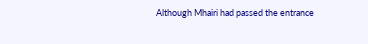Although Mhairi had passed the entrance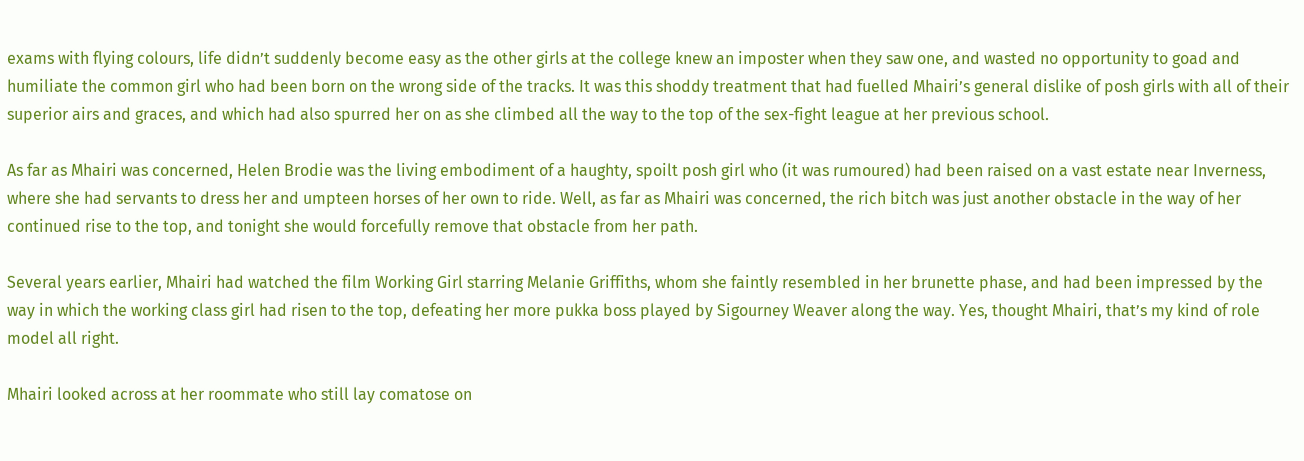exams with flying colours, life didn’t suddenly become easy as the other girls at the college knew an imposter when they saw one, and wasted no opportunity to goad and humiliate the common girl who had been born on the wrong side of the tracks. It was this shoddy treatment that had fuelled Mhairi’s general dislike of posh girls with all of their superior airs and graces, and which had also spurred her on as she climbed all the way to the top of the sex-fight league at her previous school.

As far as Mhairi was concerned, Helen Brodie was the living embodiment of a haughty, spoilt posh girl who (it was rumoured) had been raised on a vast estate near Inverness, where she had servants to dress her and umpteen horses of her own to ride. Well, as far as Mhairi was concerned, the rich bitch was just another obstacle in the way of her continued rise to the top, and tonight she would forcefully remove that obstacle from her path.

Several years earlier, Mhairi had watched the film Working Girl starring Melanie Griffiths, whom she faintly resembled in her brunette phase, and had been impressed by the way in which the working class girl had risen to the top, defeating her more pukka boss played by Sigourney Weaver along the way. Yes, thought Mhairi, that’s my kind of role model all right.

Mhairi looked across at her roommate who still lay comatose on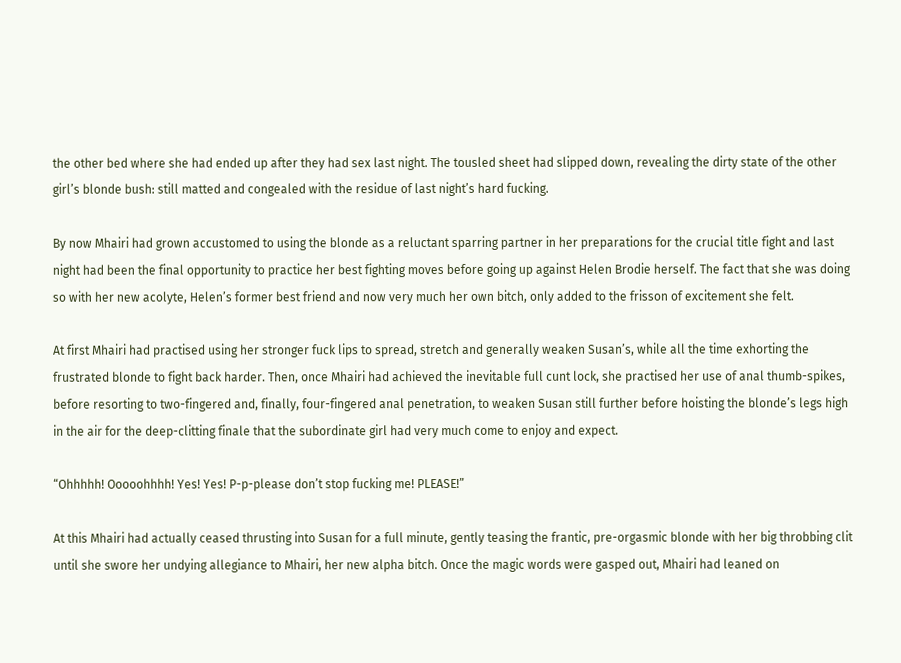the other bed where she had ended up after they had sex last night. The tousled sheet had slipped down, revealing the dirty state of the other girl’s blonde bush: still matted and congealed with the residue of last night’s hard fucking.

By now Mhairi had grown accustomed to using the blonde as a reluctant sparring partner in her preparations for the crucial title fight and last night had been the final opportunity to practice her best fighting moves before going up against Helen Brodie herself. The fact that she was doing so with her new acolyte, Helen’s former best friend and now very much her own bitch, only added to the frisson of excitement she felt.

At first Mhairi had practised using her stronger fuck lips to spread, stretch and generally weaken Susan’s, while all the time exhorting the frustrated blonde to fight back harder. Then, once Mhairi had achieved the inevitable full cunt lock, she practised her use of anal thumb-spikes, before resorting to two-fingered and, finally, four-fingered anal penetration, to weaken Susan still further before hoisting the blonde’s legs high in the air for the deep-clitting finale that the subordinate girl had very much come to enjoy and expect.

“Ohhhhh! Ooooohhhh! Yes! Yes! P-p-please don’t stop fucking me! PLEASE!”

At this Mhairi had actually ceased thrusting into Susan for a full minute, gently teasing the frantic, pre-orgasmic blonde with her big throbbing clit until she swore her undying allegiance to Mhairi, her new alpha bitch. Once the magic words were gasped out, Mhairi had leaned on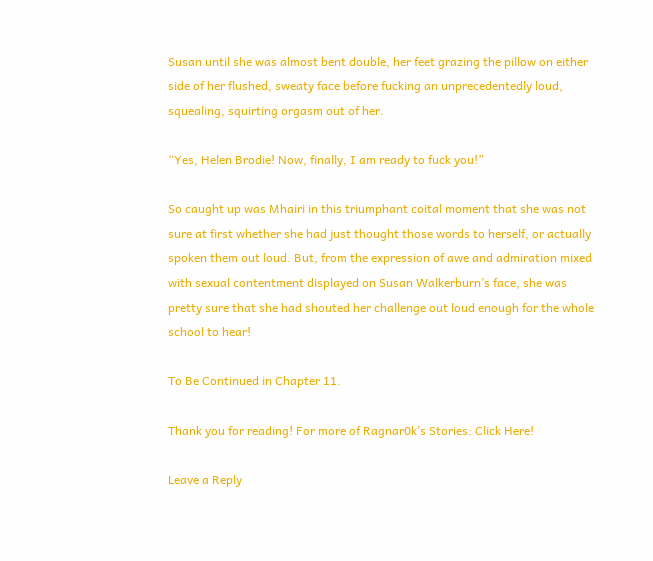Susan until she was almost bent double, her feet grazing the pillow on either side of her flushed, sweaty face before fucking an unprecedentedly loud, squealing, squirting orgasm out of her.

“Yes, Helen Brodie! Now, finally, I am ready to fuck you!”

So caught up was Mhairi in this triumphant coital moment that she was not sure at first whether she had just thought those words to herself, or actually spoken them out loud. But, from the expression of awe and admiration mixed with sexual contentment displayed on Susan Walkerburn’s face, she was pretty sure that she had shouted her challenge out loud enough for the whole school to hear!

To Be Continued in Chapter 11.

Thank you for reading! For more of Ragnar0k’s Stories: Click Here!

Leave a Reply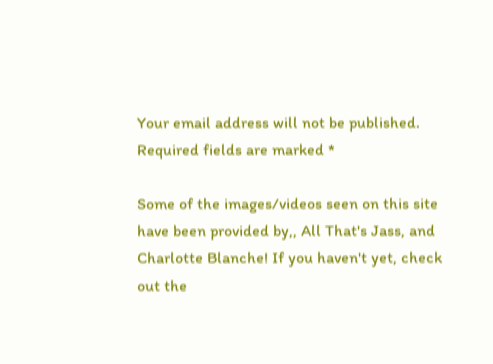Your email address will not be published. Required fields are marked *

Some of the images/videos seen on this site have been provided by,, All That's Jass, and Charlotte Blanche! If you haven't yet, check out the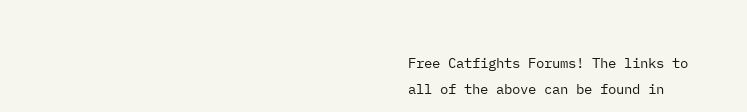Free Catfights Forums! The links to all of the above can be found in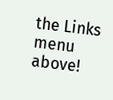the Links menu above!